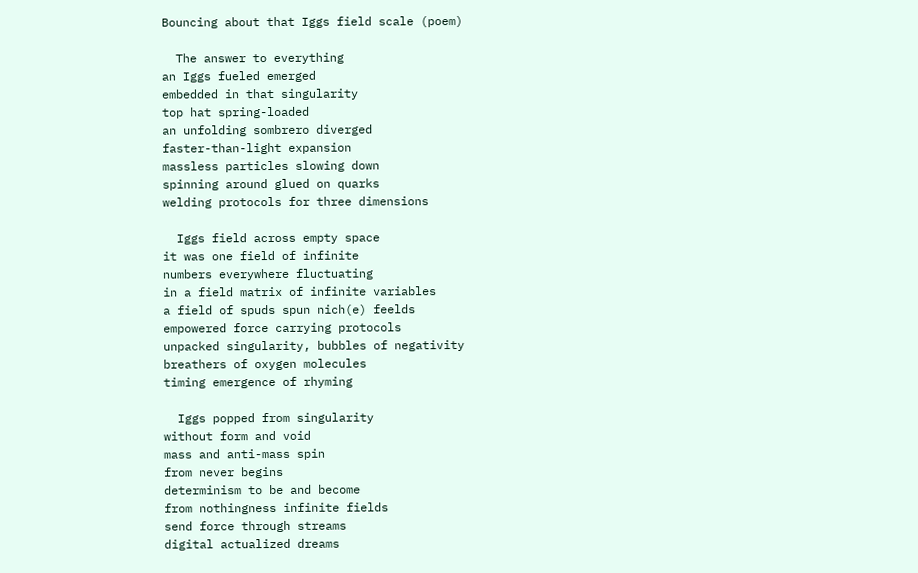Bouncing about that Iggs field scale (poem)

  The answer to everything
an Iggs fueled emerged
embedded in that singularity
top hat spring-loaded
an unfolding sombrero diverged
faster-than-light expansion
massless particles slowing down
spinning around glued on quarks
welding protocols for three dimensions

  Iggs field across empty space
it was one field of infinite
numbers everywhere fluctuating
in a field matrix of infinite variables
a field of spuds spun nich(e) feelds
empowered force carrying protocols
unpacked singularity, bubbles of negativity
breathers of oxygen molecules
timing emergence of rhyming

  Iggs popped from singularity
without form and void
mass and anti-mass spin
from never begins
determinism to be and become
from nothingness infinite fields
send force through streams
digital actualized dreams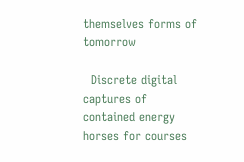themselves forms of tomorrow

  Discrete digital captures of contained energy
horses for courses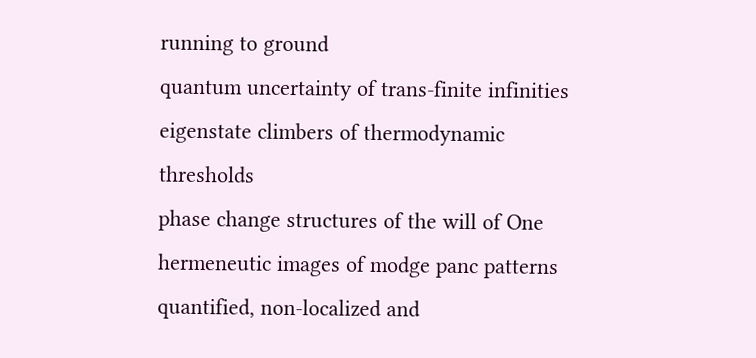running to ground
quantum uncertainty of trans-finite infinities
eigenstate climbers of thermodynamic thresholds
phase change structures of the will of One
hermeneutic images of modge panc patterns
quantified, non-localized and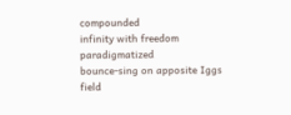compounded
infinity with freedom paradigmatized
bounce-sing on apposite Iggs field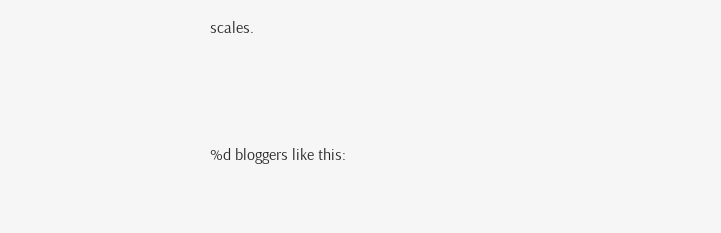scales.





%d bloggers like this: